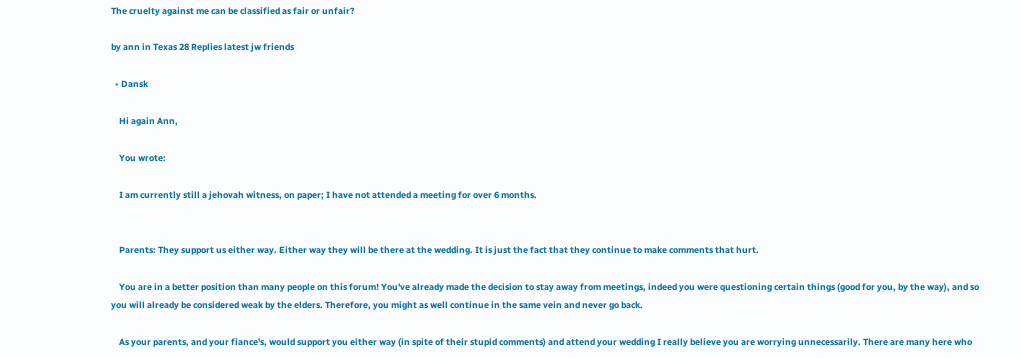The cruelty against me can be classified as fair or unfair?

by ann in Texas 28 Replies latest jw friends

  • Dansk

    Hi again Ann,

    You wrote:

    I am currently still a jehovah witness, on paper; I have not attended a meeting for over 6 months.


    Parents: They support us either way. Either way they will be there at the wedding. It is just the fact that they continue to make comments that hurt.

    You are in a better position than many people on this forum! You've already made the decision to stay away from meetings, indeed you were questioning certain things (good for you, by the way), and so you will already be considered weak by the elders. Therefore, you might as well continue in the same vein and never go back.

    As your parents, and your fiance's, would support you either way (in spite of their stupid comments) and attend your wedding I really believe you are worrying unnecessarily. There are many here who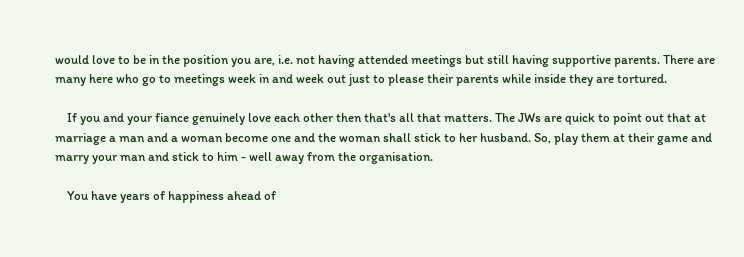would love to be in the position you are, i.e. not having attended meetings but still having supportive parents. There are many here who go to meetings week in and week out just to please their parents while inside they are tortured.

    If you and your fiance genuinely love each other then that's all that matters. The JWs are quick to point out that at marriage a man and a woman become one and the woman shall stick to her husband. So, play them at their game and marry your man and stick to him - well away from the organisation.

    You have years of happiness ahead of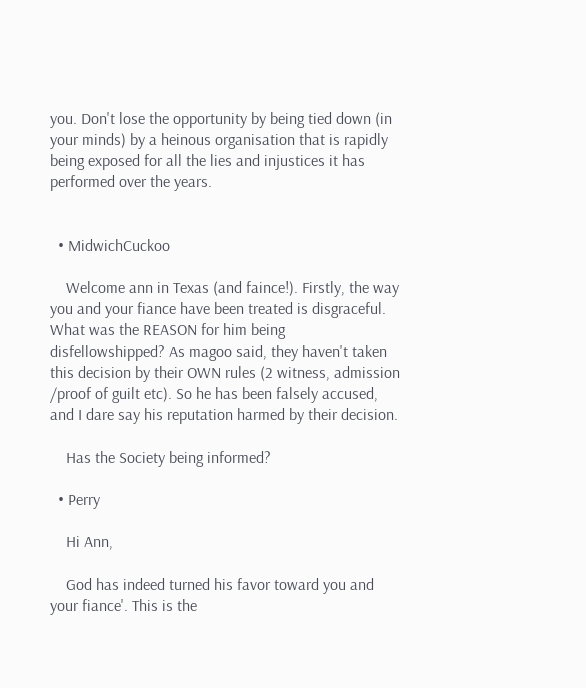you. Don't lose the opportunity by being tied down (in your minds) by a heinous organisation that is rapidly being exposed for all the lies and injustices it has performed over the years.


  • MidwichCuckoo

    Welcome ann in Texas (and faince!). Firstly, the way you and your fiance have been treated is disgraceful. What was the REASON for him being disfellowshipped? As magoo said, they haven't taken this decision by their OWN rules (2 witness, admission /proof of guilt etc). So he has been falsely accused, and I dare say his reputation harmed by their decision.

    Has the Society being informed?

  • Perry

    Hi Ann,

    God has indeed turned his favor toward you and your fiance'. This is the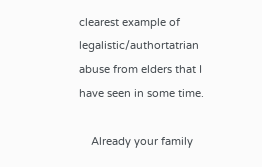clearest example of legalistic/authortatrian abuse from elders that I have seen in some time.

    Already your family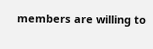members are willing to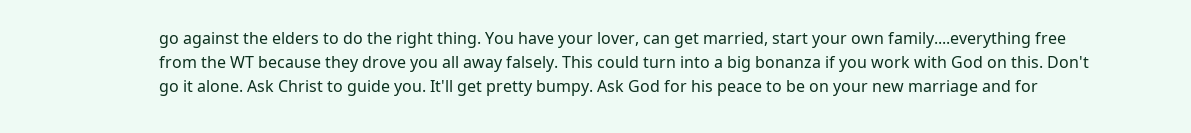go against the elders to do the right thing. You have your lover, can get married, start your own family....everything free from the WT because they drove you all away falsely. This could turn into a big bonanza if you work with God on this. Don't go it alone. Ask Christ to guide you. It'll get pretty bumpy. Ask God for his peace to be on your new marriage and for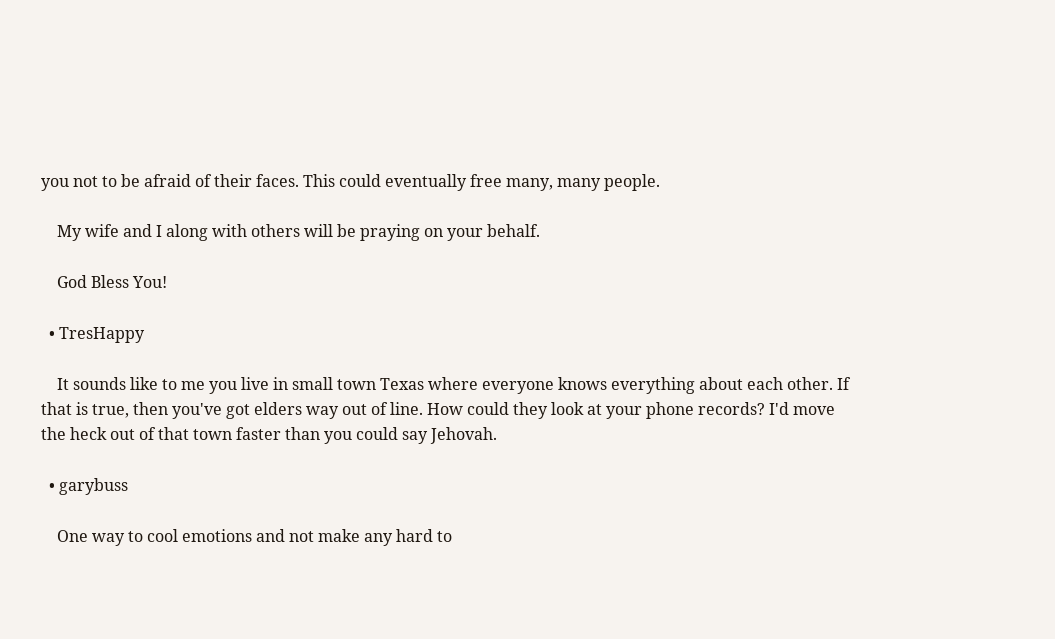you not to be afraid of their faces. This could eventually free many, many people.

    My wife and I along with others will be praying on your behalf.

    God Bless You!

  • TresHappy

    It sounds like to me you live in small town Texas where everyone knows everything about each other. If that is true, then you've got elders way out of line. How could they look at your phone records? I'd move the heck out of that town faster than you could say Jehovah.

  • garybuss

    One way to cool emotions and not make any hard to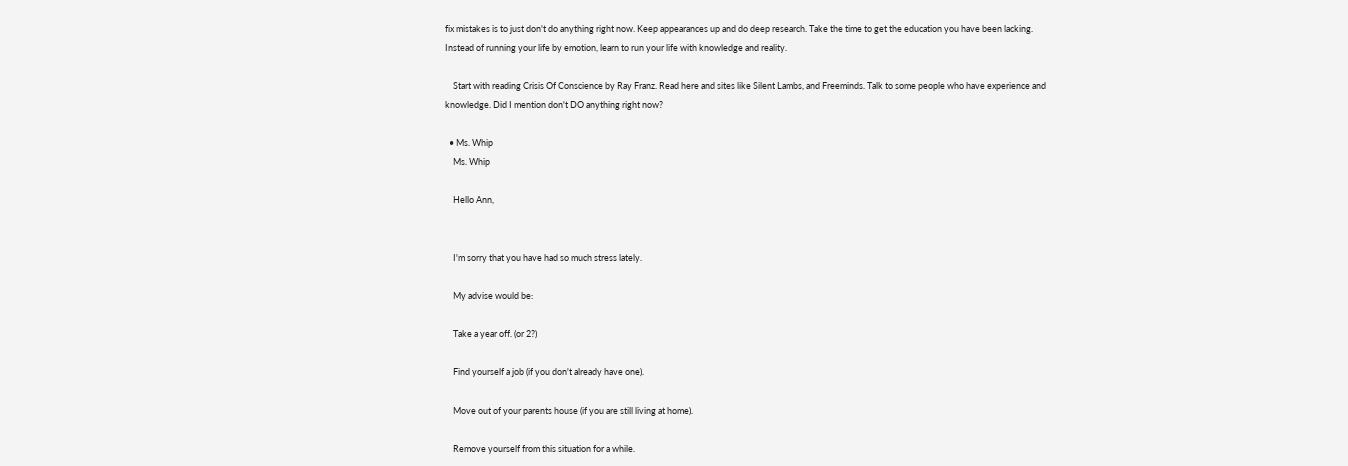fix mistakes is to just don't do anything right now. Keep appearances up and do deep research. Take the time to get the education you have been lacking. Instead of running your life by emotion, learn to run your life with knowledge and reality.

    Start with reading Crisis Of Conscience by Ray Franz. Read here and sites like Silent Lambs, and Freeminds. Talk to some people who have experience and knowledge. Did I mention don't DO anything right now?

  • Ms. Whip
    Ms. Whip

    Hello Ann,


    I'm sorry that you have had so much stress lately.

    My advise would be:

    Take a year off. (or 2?)

    Find yourself a job (if you don't already have one).

    Move out of your parents house (if you are still living at home).

    Remove yourself from this situation for a while.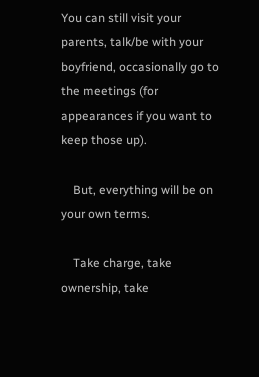You can still visit your parents, talk/be with your boyfriend, occasionally go to the meetings (for appearances if you want to keep those up).

    But, everything will be on your own terms.

    Take charge, take ownership, take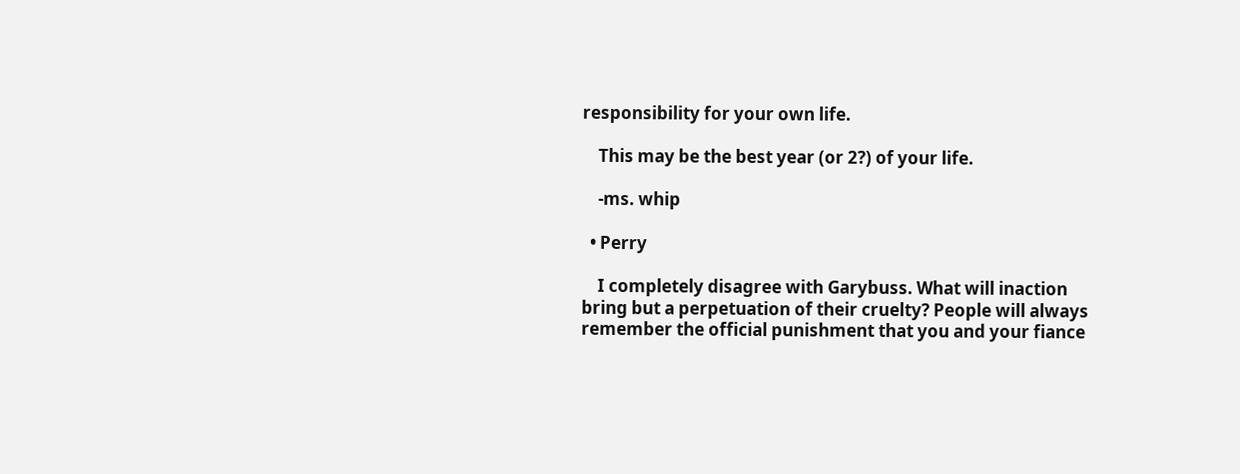responsibility for your own life.

    This may be the best year (or 2?) of your life.

    -ms. whip

  • Perry

    I completely disagree with Garybuss. What will inaction bring but a perpetuation of their cruelty? People will always remember the official punishment that you and your fiance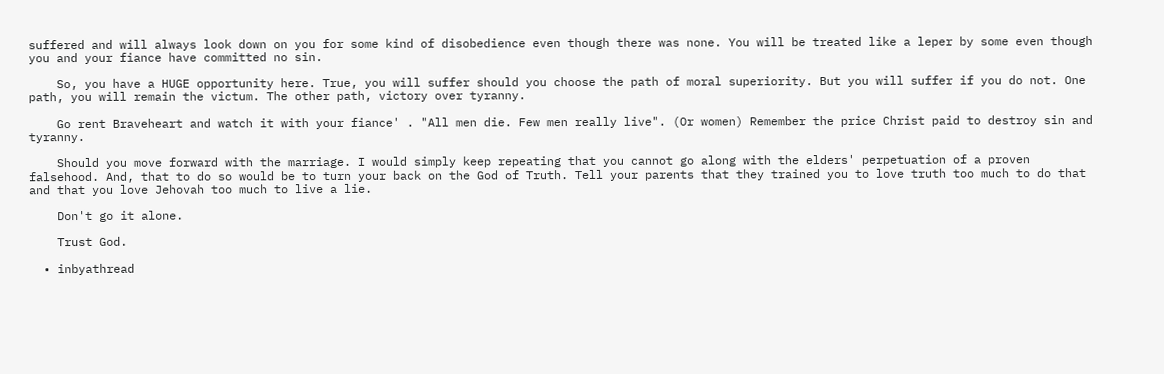suffered and will always look down on you for some kind of disobedience even though there was none. You will be treated like a leper by some even though you and your fiance have committed no sin.

    So, you have a HUGE opportunity here. True, you will suffer should you choose the path of moral superiority. But you will suffer if you do not. One path, you will remain the victum. The other path, victory over tyranny.

    Go rent Braveheart and watch it with your fiance' . "All men die. Few men really live". (Or women) Remember the price Christ paid to destroy sin and tyranny.

    Should you move forward with the marriage. I would simply keep repeating that you cannot go along with the elders' perpetuation of a proven falsehood. And, that to do so would be to turn your back on the God of Truth. Tell your parents that they trained you to love truth too much to do that and that you love Jehovah too much to live a lie.

    Don't go it alone.

    Trust God.

  • inbyathread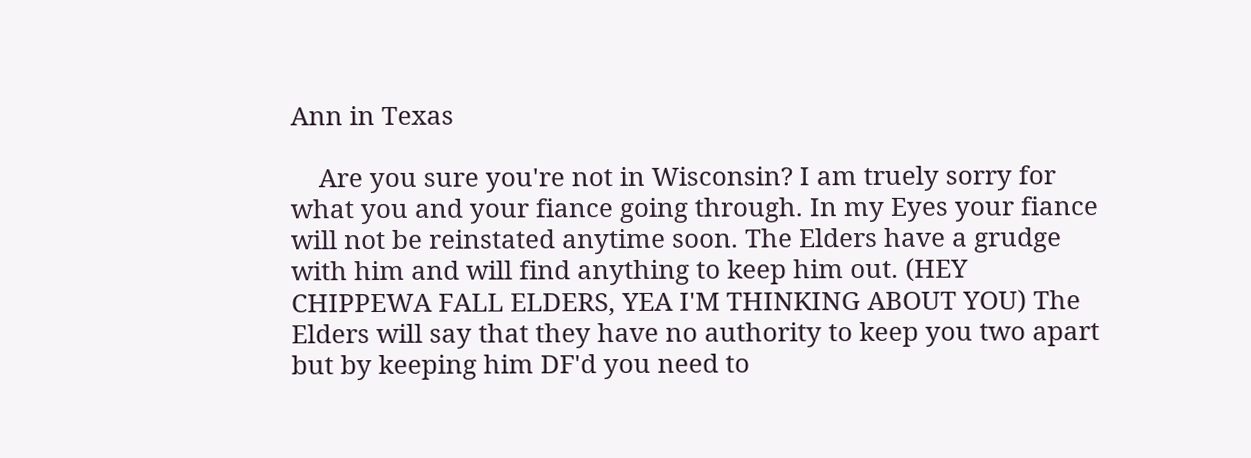Ann in Texas

    Are you sure you're not in Wisconsin? I am truely sorry for what you and your fiance going through. In my Eyes your fiance will not be reinstated anytime soon. The Elders have a grudge with him and will find anything to keep him out. (HEY CHIPPEWA FALL ELDERS, YEA I'M THINKING ABOUT YOU) The Elders will say that they have no authority to keep you two apart but by keeping him DF'd you need to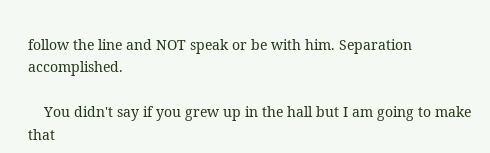follow the line and NOT speak or be with him. Separation accomplished.

    You didn't say if you grew up in the hall but I am going to make that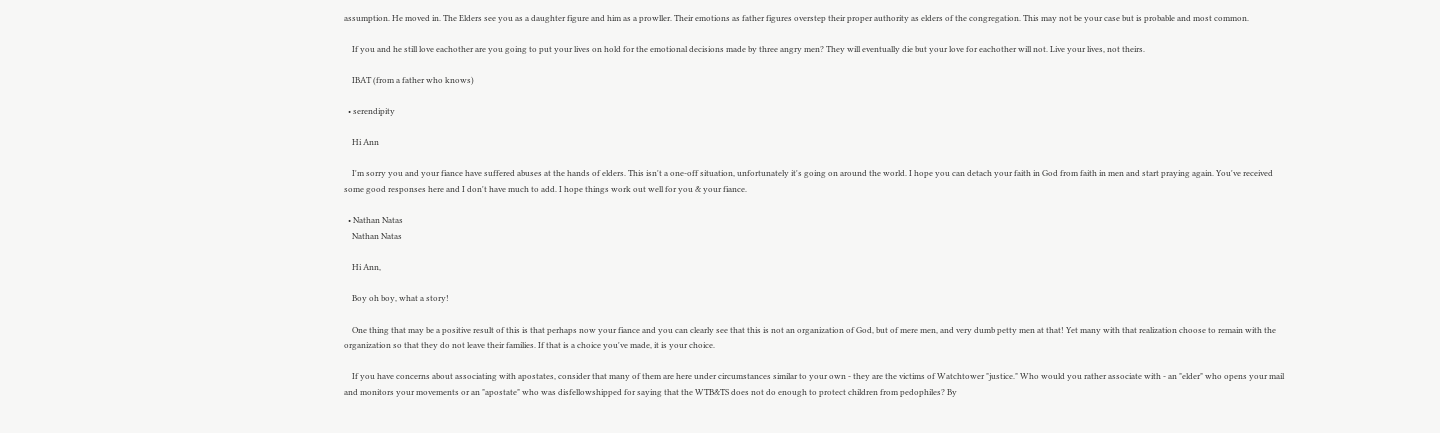assumption. He moved in. The Elders see you as a daughter figure and him as a prowller. Their emotions as father figures overstep their proper authority as elders of the congregation. This may not be your case but is probable and most common.

    If you and he still love eachother are you going to put your lives on hold for the emotional decisions made by three angry men? They will eventually die but your love for eachother will not. Live your lives, not theirs.

    IBAT (from a father who knows)

  • serendipity

    Hi Ann

    I'm sorry you and your fiance have suffered abuses at the hands of elders. This isn't a one-off situation, unfortunately it's going on around the world. I hope you can detach your faith in God from faith in men and start praying again. You've received some good responses here and I don't have much to add. I hope things work out well for you & your fiance.

  • Nathan Natas
    Nathan Natas

    Hi Ann,

    Boy oh boy, what a story!

    One thing that may be a positive result of this is that perhaps now your fiance and you can clearly see that this is not an organization of God, but of mere men, and very dumb petty men at that! Yet many with that realization choose to remain with the organization so that they do not leave their families. If that is a choice you've made, it is your choice.

    If you have concerns about associating with apostates, consider that many of them are here under circumstances similar to your own - they are the victims of Watchtower "justice." Who would you rather associate with - an "elder" who opens your mail and monitors your movements or an "apostate" who was disfellowshipped for saying that the WTB&TS does not do enough to protect children from pedophiles? By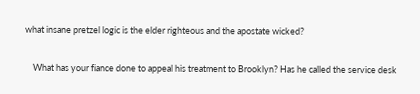what insane pretzel logic is the elder righteous and the apostate wicked?

    What has your fiance done to appeal his treatment to Brooklyn? Has he called the service desk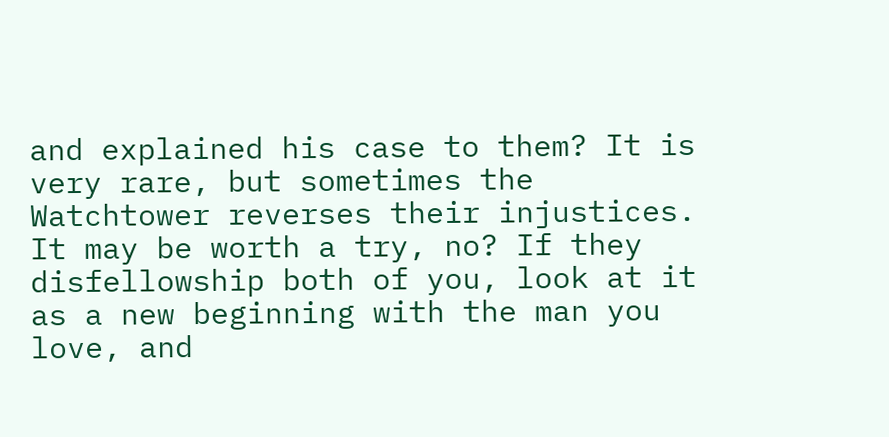and explained his case to them? It is very rare, but sometimes the Watchtower reverses their injustices. It may be worth a try, no? If they disfellowship both of you, look at it as a new beginning with the man you love, and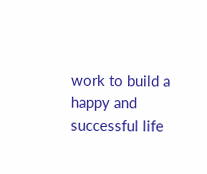work to build a happy and successful life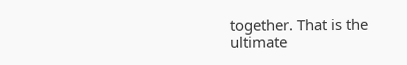together. That is the ultimate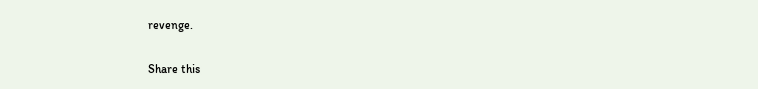revenge.

Share this